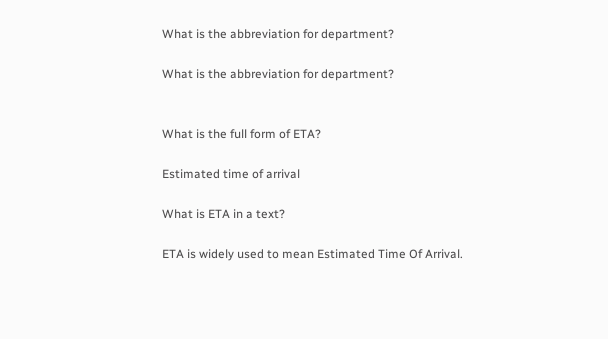What is the abbreviation for department?

What is the abbreviation for department?


What is the full form of ETA?

Estimated time of arrival

What is ETA in a text?

ETA is widely used to mean Estimated Time Of Arrival.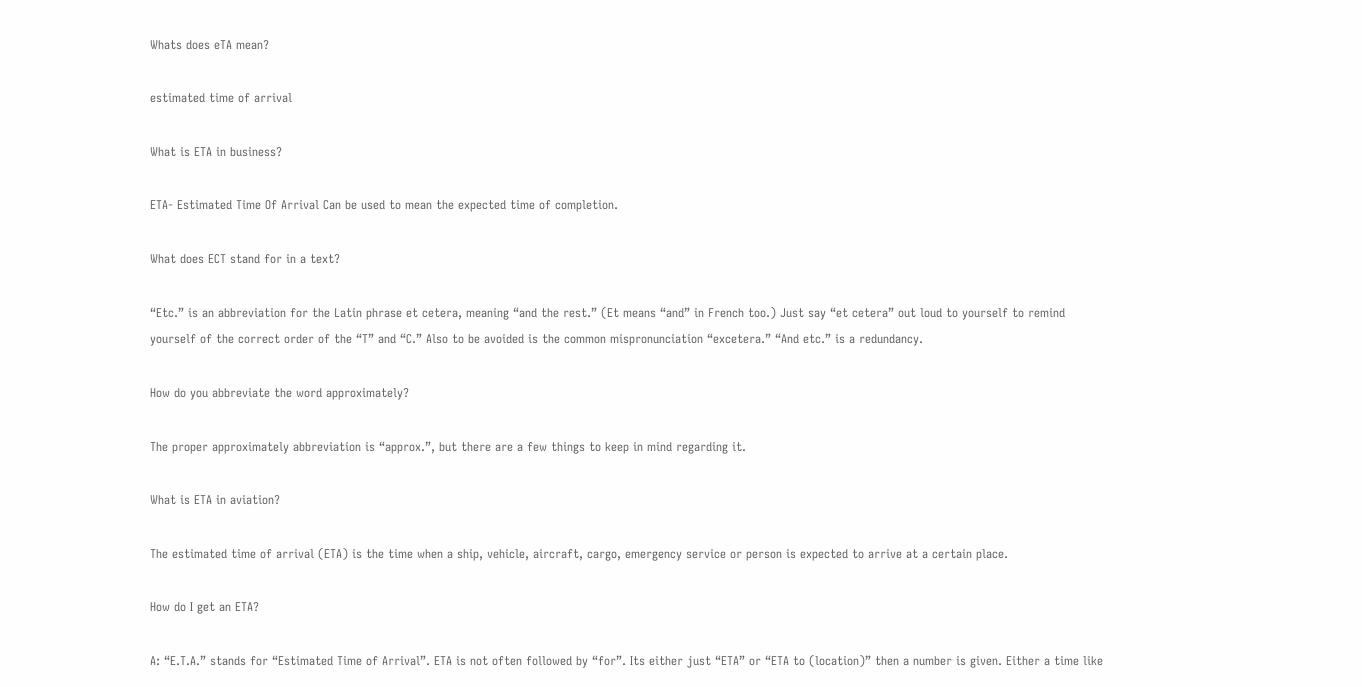Whats does eTA mean?

estimated time of arrival

What is ETA in business?

ETA- Estimated Time Of Arrival Can be used to mean the expected time of completion.

What does ECT stand for in a text?

“Etc.” is an abbreviation for the Latin phrase et cetera, meaning “and the rest.” (Et means “and” in French too.) Just say “et cetera” out loud to yourself to remind yourself of the correct order of the “T” and “C.” Also to be avoided is the common mispronunciation “excetera.” “And etc.” is a redundancy.

How do you abbreviate the word approximately?

The proper approximately abbreviation is “approx.”, but there are a few things to keep in mind regarding it.

What is ETA in aviation?

The estimated time of arrival (ETA) is the time when a ship, vehicle, aircraft, cargo, emergency service or person is expected to arrive at a certain place.

How do I get an ETA?

A: “E.T.A.” stands for “Estimated Time of Arrival”. ETA is not often followed by “for”. Its either just “ETA” or “ETA to (location)” then a number is given. Either a time like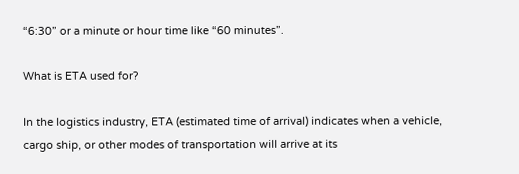“6:30” or a minute or hour time like “60 minutes”.

What is ETA used for?

In the logistics industry, ETA (estimated time of arrival) indicates when a vehicle, cargo ship, or other modes of transportation will arrive at its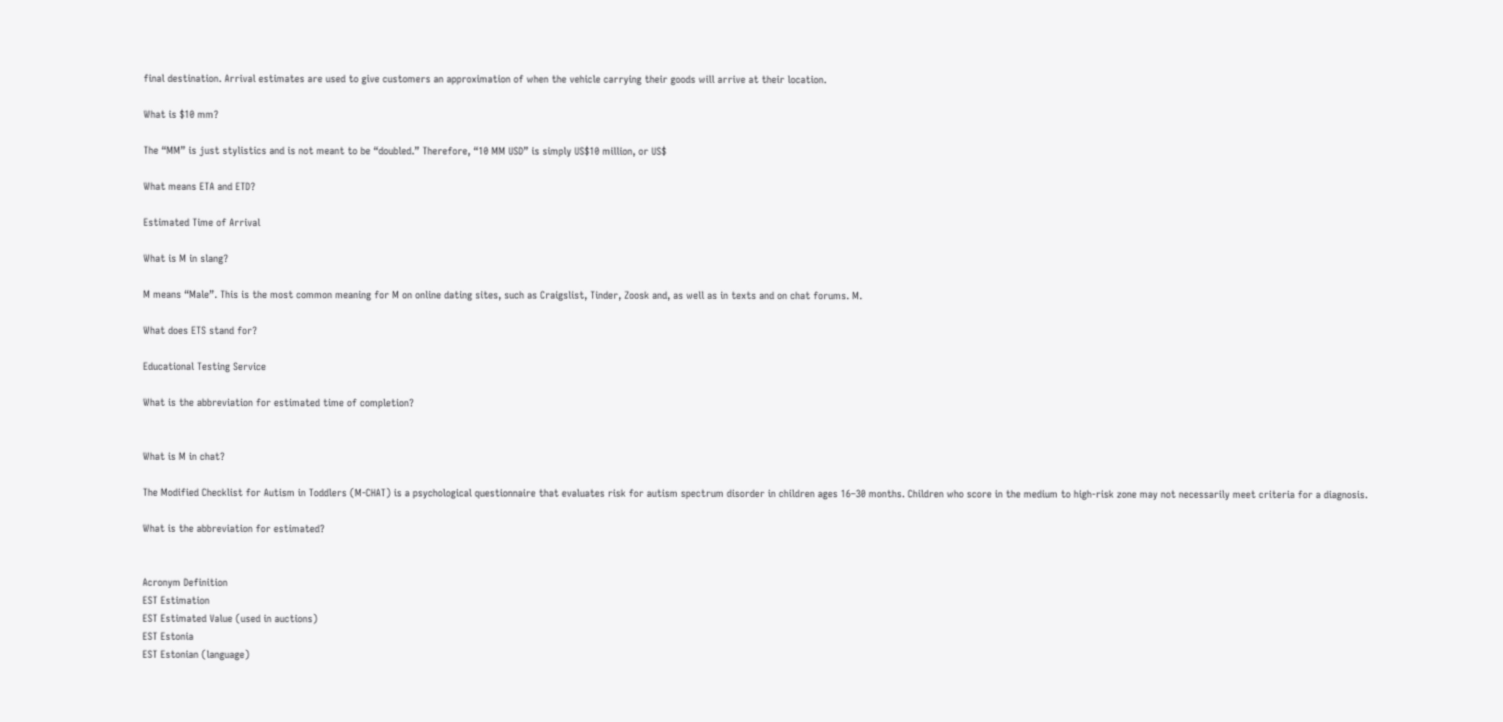final destination. Arrival estimates are used to give customers an approximation of when the vehicle carrying their goods will arrive at their location.

What is $10 mm?

The “MM” is just stylistics and is not meant to be “doubled.” Therefore, “10 MM USD” is simply US$10 million, or US$

What means ETA and ETD?

Estimated Time of Arrival

What is M in slang?

M means “Male”. This is the most common meaning for M on online dating sites, such as Craigslist, Tinder, Zoosk and, as well as in texts and on chat forums. M.

What does ETS stand for?

Educational Testing Service

What is the abbreviation for estimated time of completion?


What is M in chat?

The Modified Checklist for Autism in Toddlers (M-CHAT) is a psychological questionnaire that evaluates risk for autism spectrum disorder in children ages 16–30 months. Children who score in the medium to high-risk zone may not necessarily meet criteria for a diagnosis.

What is the abbreviation for estimated?


Acronym Definition
EST Estimation
EST Estimated Value (used in auctions)
EST Estonia
EST Estonian (language)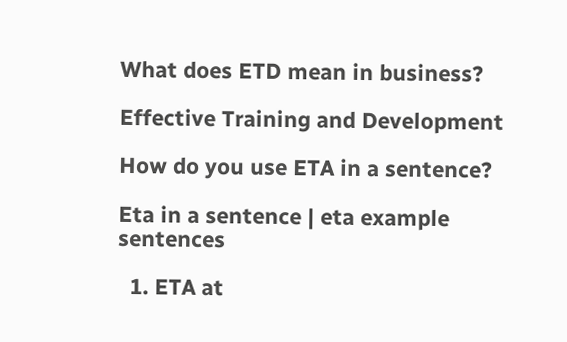What does ETD mean in business?

Effective Training and Development

How do you use ETA in a sentence?

Eta in a sentence | eta example sentences

  1. ETA at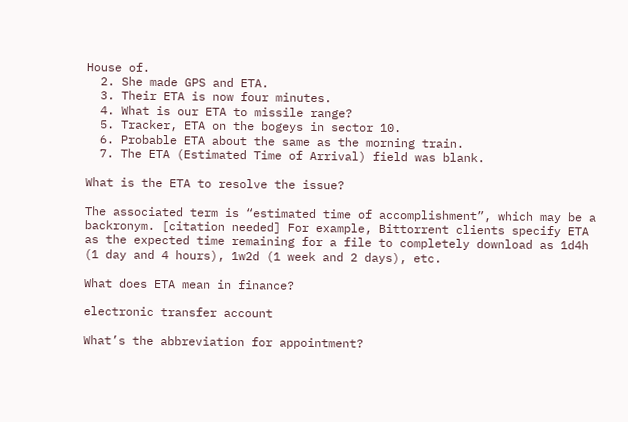House of.
  2. She made GPS and ETA.
  3. Their ETA is now four minutes.
  4. What is our ETA to missile range?
  5. Tracker, ETA on the bogeys in sector 10.
  6. Probable ETA about the same as the morning train.
  7. The ETA (Estimated Time of Arrival) field was blank.

What is the ETA to resolve the issue?

The associated term is “estimated time of accomplishment”, which may be a backronym. [citation needed] For example, Bittorrent clients specify ETA as the expected time remaining for a file to completely download as 1d4h (1 day and 4 hours), 1w2d (1 week and 2 days), etc.

What does ETA mean in finance?

electronic transfer account

What’s the abbreviation for appointment?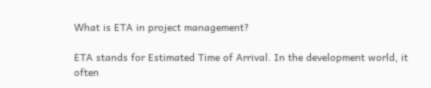What is ETA in project management?

ETA stands for Estimated Time of Arrival. In the development world, it often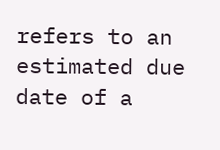refers to an estimated due date of a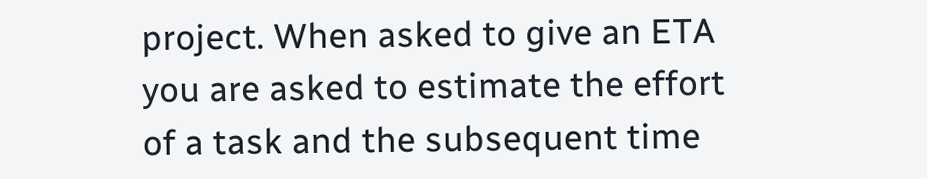project. When asked to give an ETA you are asked to estimate the effort of a task and the subsequent time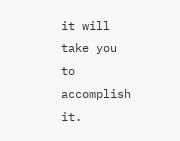it will take you to accomplish it.